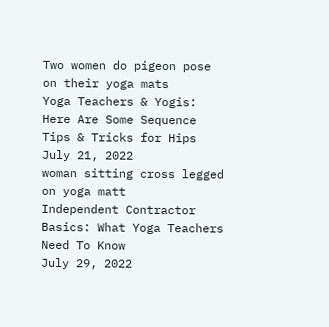Two women do pigeon pose on their yoga mats
Yoga Teachers & Yogis: Here Are Some Sequence Tips & Tricks for Hips
July 21, 2022
woman sitting cross legged on yoga matt
Independent Contractor Basics: What Yoga Teachers Need To Know
July 29, 2022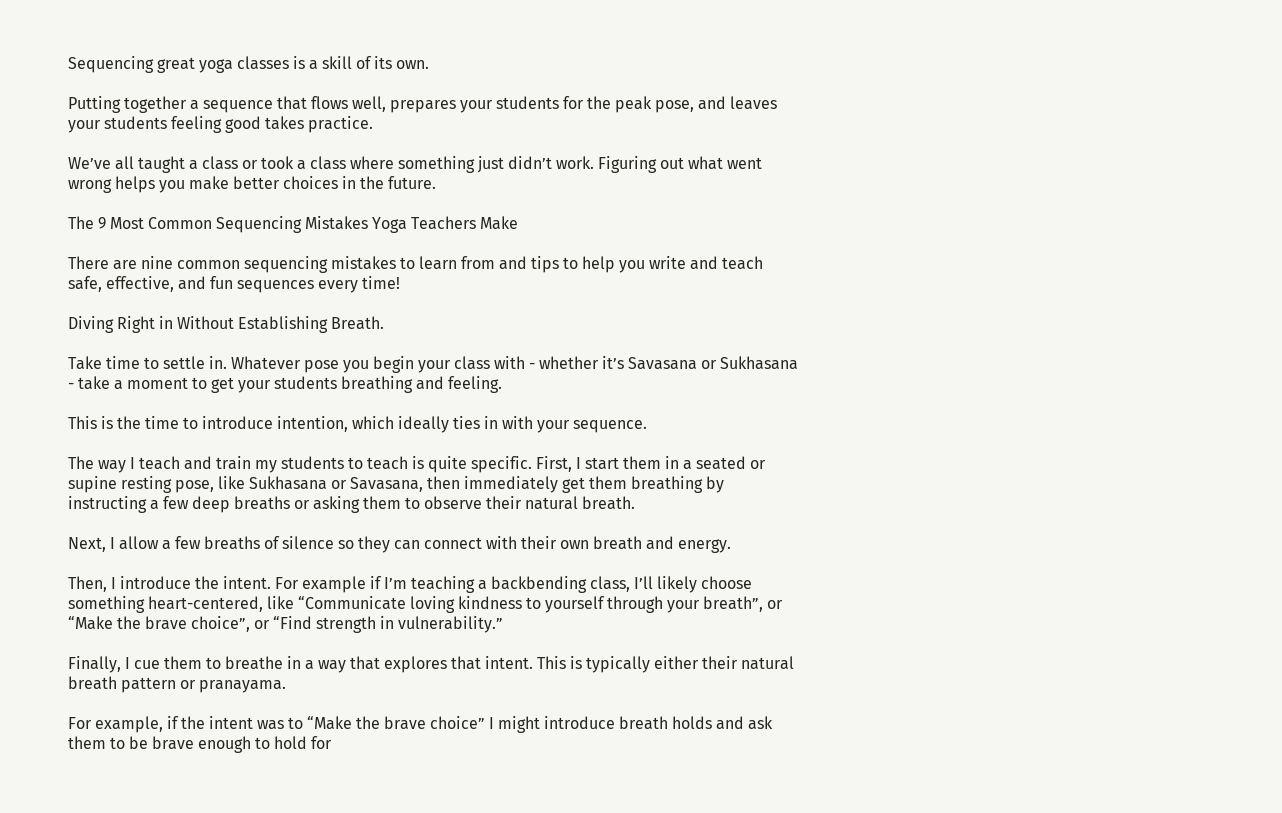Sequencing great yoga classes is a skill of its own.

Putting together a sequence that flows well, prepares your students for the peak pose, and leaves your students feeling good takes practice.

We’ve all taught a class or took a class where something just didn’t work. Figuring out what went wrong helps you make better choices in the future.

The 9 Most Common Sequencing Mistakes Yoga Teachers Make

There are nine common sequencing mistakes to learn from and tips to help you write and teach safe, effective, and fun sequences every time!

Diving Right in Without Establishing Breath.

Take time to settle in. Whatever pose you begin your class with - whether it’s Savasana or Sukhasana - take a moment to get your students breathing and feeling.

This is the time to introduce intention, which ideally ties in with your sequence.

The way I teach and train my students to teach is quite specific. First, I start them in a seated or supine resting pose, like Sukhasana or Savasana, then immediately get them breathing by instructing a few deep breaths or asking them to observe their natural breath.

Next, I allow a few breaths of silence so they can connect with their own breath and energy.

Then, I introduce the intent. For example if I’m teaching a backbending class, I’ll likely choose something heart-centered, like “Communicate loving kindness to yourself through your breath”, or “Make the brave choice”, or “Find strength in vulnerability.”

Finally, I cue them to breathe in a way that explores that intent. This is typically either their natural breath pattern or pranayama.

For example, if the intent was to “Make the brave choice” I might introduce breath holds and ask them to be brave enough to hold for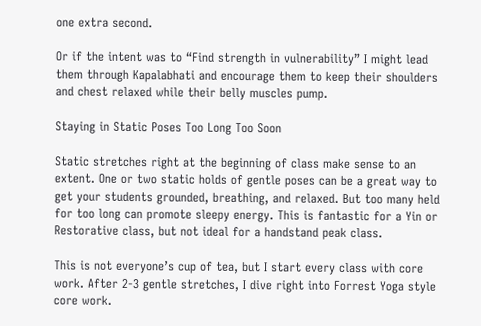one extra second.

Or if the intent was to “Find strength in vulnerability” I might lead them through Kapalabhati and encourage them to keep their shoulders and chest relaxed while their belly muscles pump.

Staying in Static Poses Too Long Too Soon

Static stretches right at the beginning of class make sense to an extent. One or two static holds of gentle poses can be a great way to get your students grounded, breathing, and relaxed. But too many held for too long can promote sleepy energy. This is fantastic for a Yin or Restorative class, but not ideal for a handstand peak class.

This is not everyone’s cup of tea, but I start every class with core work. After 2-3 gentle stretches, I dive right into Forrest Yoga style core work.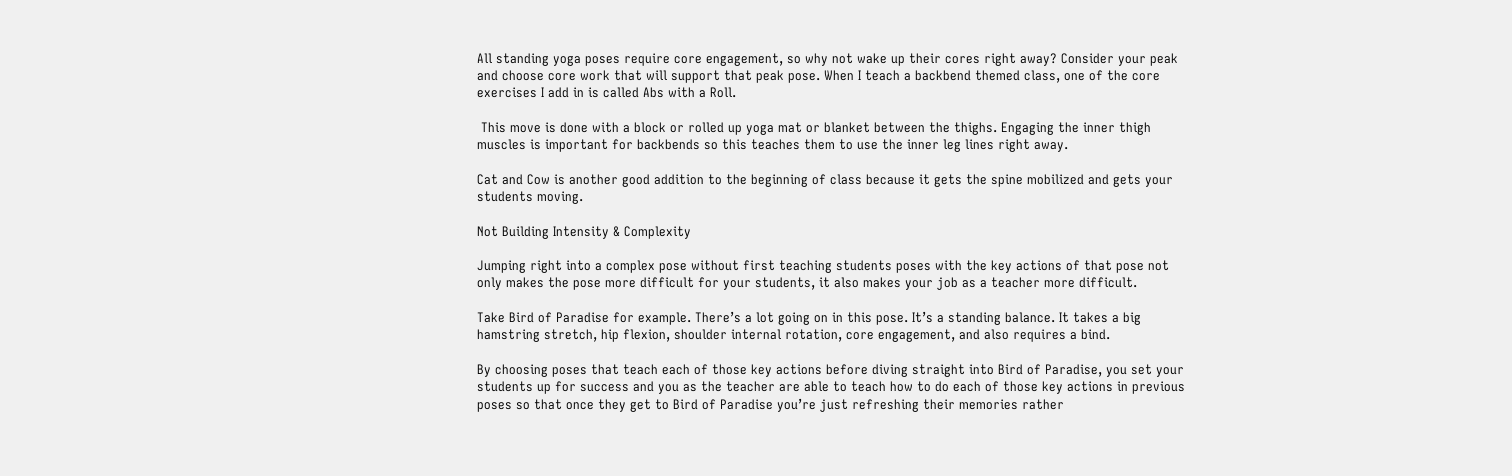All standing yoga poses require core engagement, so why not wake up their cores right away? Consider your peak and choose core work that will support that peak pose. When I teach a backbend themed class, one of the core exercises I add in is called Abs with a Roll.

 This move is done with a block or rolled up yoga mat or blanket between the thighs. Engaging the inner thigh muscles is important for backbends so this teaches them to use the inner leg lines right away.

Cat and Cow is another good addition to the beginning of class because it gets the spine mobilized and gets your students moving.

Not Building Intensity & Complexity

Jumping right into a complex pose without first teaching students poses with the key actions of that pose not only makes the pose more difficult for your students, it also makes your job as a teacher more difficult.

Take Bird of Paradise for example. There’s a lot going on in this pose. It’s a standing balance. It takes a big hamstring stretch, hip flexion, shoulder internal rotation, core engagement, and also requires a bind.

By choosing poses that teach each of those key actions before diving straight into Bird of Paradise, you set your students up for success and you as the teacher are able to teach how to do each of those key actions in previous poses so that once they get to Bird of Paradise you’re just refreshing their memories rather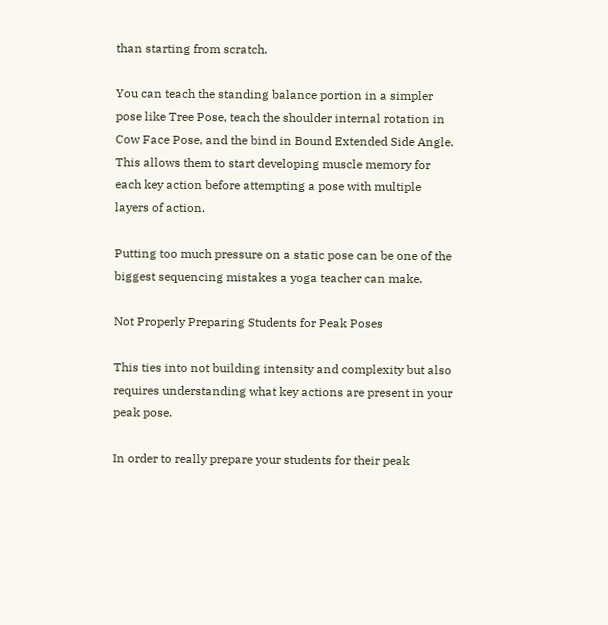than starting from scratch.

You can teach the standing balance portion in a simpler pose like Tree Pose, teach the shoulder internal rotation in Cow Face Pose, and the bind in Bound Extended Side Angle. This allows them to start developing muscle memory for each key action before attempting a pose with multiple layers of action.

Putting too much pressure on a static pose can be one of the biggest sequencing mistakes a yoga teacher can make.

Not Properly Preparing Students for Peak Poses

This ties into not building intensity and complexity but also requires understanding what key actions are present in your peak pose.

In order to really prepare your students for their peak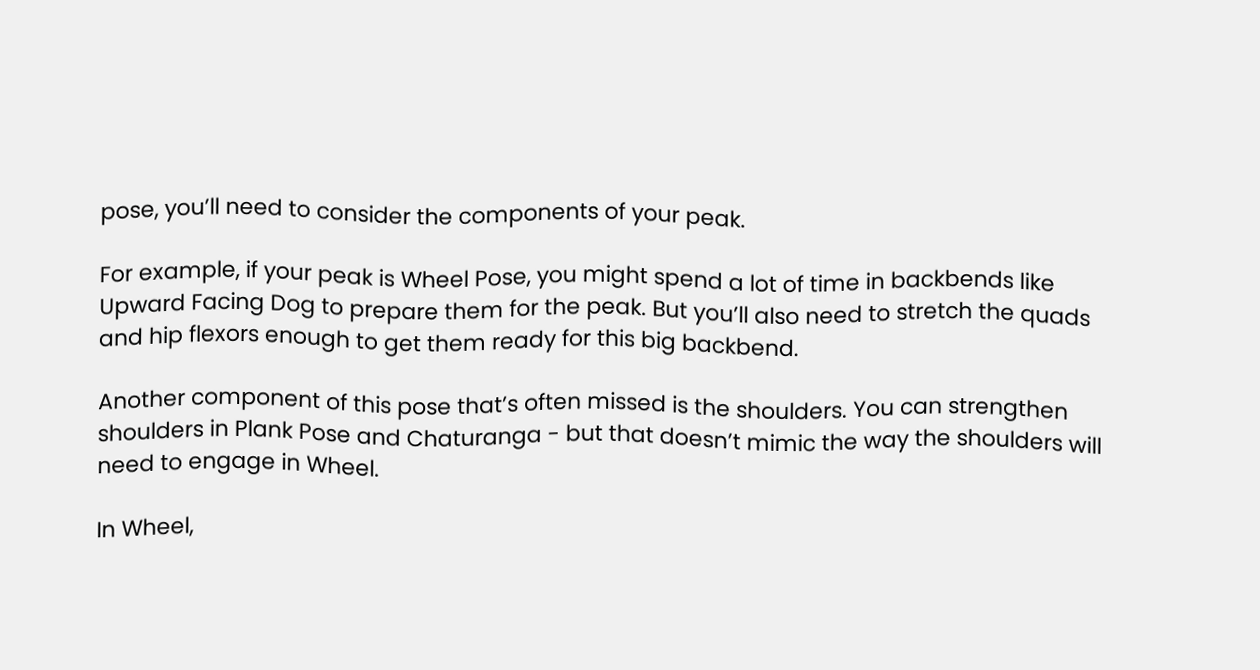pose, you’ll need to consider the components of your peak.

For example, if your peak is Wheel Pose, you might spend a lot of time in backbends like Upward Facing Dog to prepare them for the peak. But you’ll also need to stretch the quads and hip flexors enough to get them ready for this big backbend.

Another component of this pose that’s often missed is the shoulders. You can strengthen shoulders in Plank Pose and Chaturanga - but that doesn’t mimic the way the shoulders will need to engage in Wheel.

In Wheel,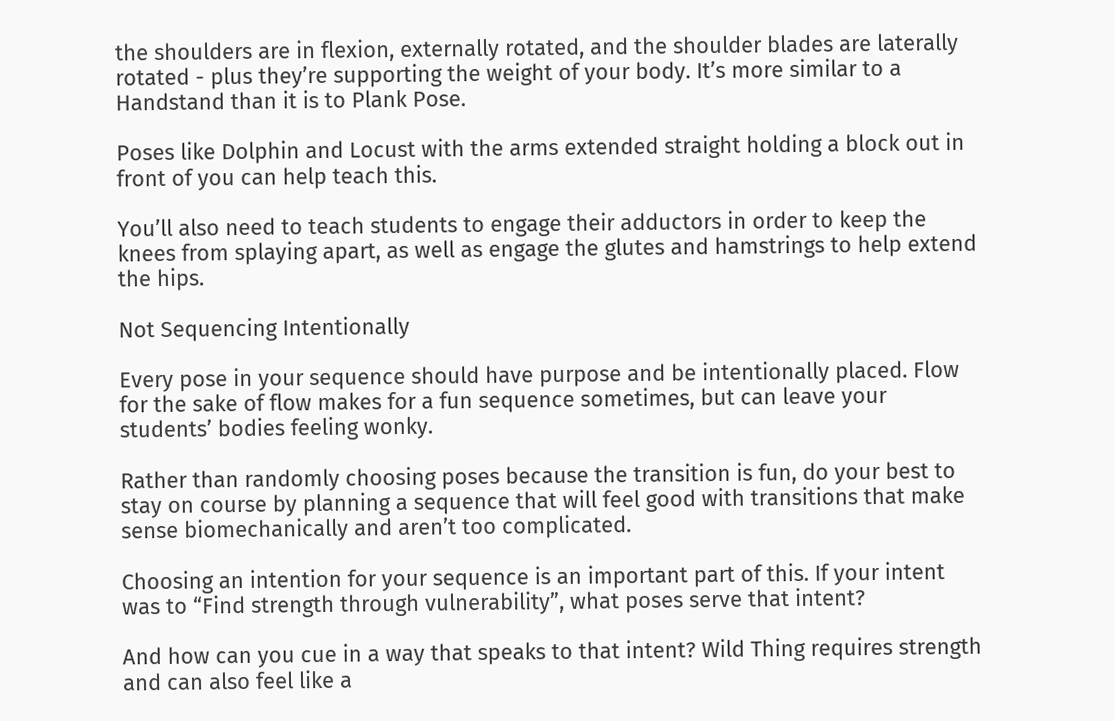the shoulders are in flexion, externally rotated, and the shoulder blades are laterally rotated - plus they’re supporting the weight of your body. It’s more similar to a Handstand than it is to Plank Pose.

Poses like Dolphin and Locust with the arms extended straight holding a block out in front of you can help teach this.

You’ll also need to teach students to engage their adductors in order to keep the knees from splaying apart, as well as engage the glutes and hamstrings to help extend the hips.

Not Sequencing Intentionally

Every pose in your sequence should have purpose and be intentionally placed. Flow for the sake of flow makes for a fun sequence sometimes, but can leave your students’ bodies feeling wonky.

Rather than randomly choosing poses because the transition is fun, do your best to stay on course by planning a sequence that will feel good with transitions that make sense biomechanically and aren’t too complicated.

Choosing an intention for your sequence is an important part of this. If your intent was to “Find strength through vulnerability”, what poses serve that intent?

And how can you cue in a way that speaks to that intent? Wild Thing requires strength and can also feel like a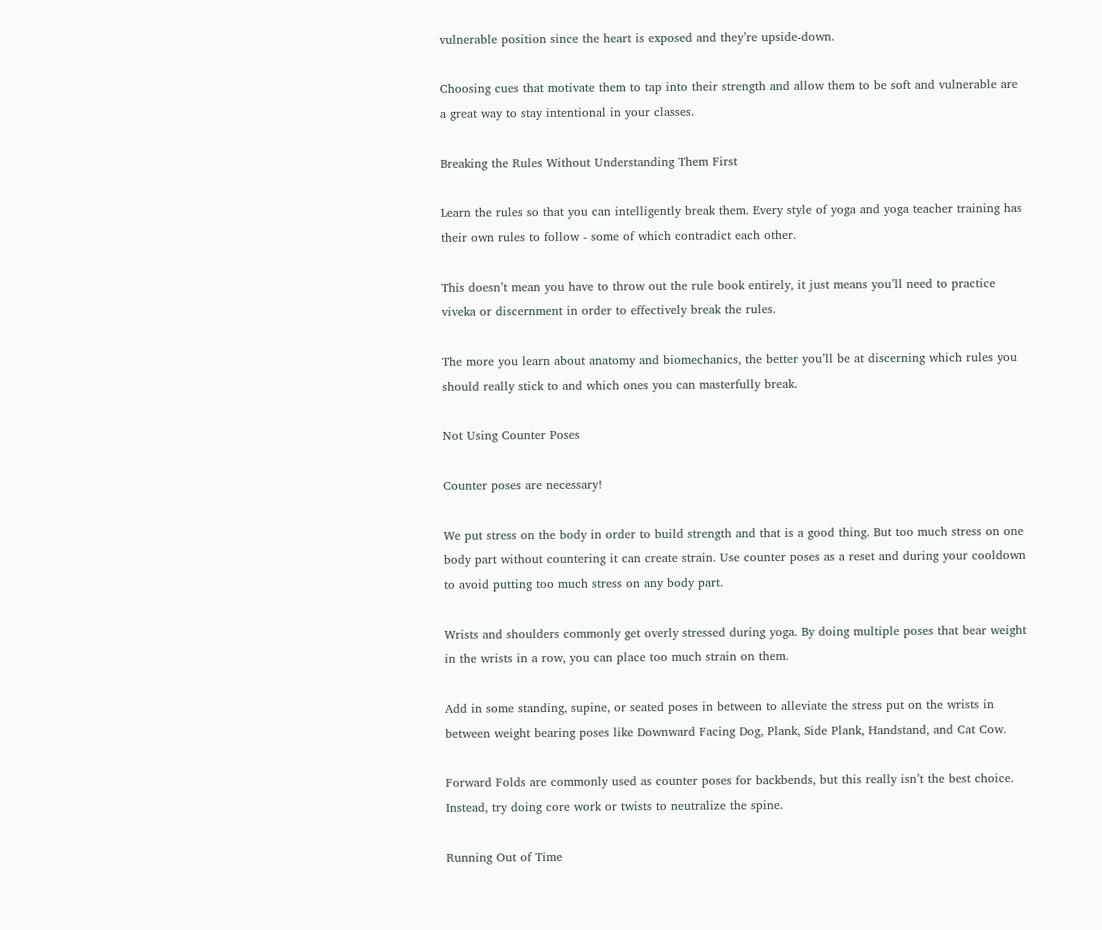vulnerable position since the heart is exposed and they’re upside-down.

Choosing cues that motivate them to tap into their strength and allow them to be soft and vulnerable are a great way to stay intentional in your classes.

Breaking the Rules Without Understanding Them First

Learn the rules so that you can intelligently break them. Every style of yoga and yoga teacher training has their own rules to follow - some of which contradict each other.

This doesn’t mean you have to throw out the rule book entirely, it just means you’ll need to practice viveka or discernment in order to effectively break the rules.

The more you learn about anatomy and biomechanics, the better you’ll be at discerning which rules you should really stick to and which ones you can masterfully break.

Not Using Counter Poses

Counter poses are necessary!

We put stress on the body in order to build strength and that is a good thing. But too much stress on one body part without countering it can create strain. Use counter poses as a reset and during your cooldown to avoid putting too much stress on any body part.

Wrists and shoulders commonly get overly stressed during yoga. By doing multiple poses that bear weight in the wrists in a row, you can place too much strain on them.

Add in some standing, supine, or seated poses in between to alleviate the stress put on the wrists in between weight bearing poses like Downward Facing Dog, Plank, Side Plank, Handstand, and Cat Cow.

Forward Folds are commonly used as counter poses for backbends, but this really isn’t the best choice. Instead, try doing core work or twists to neutralize the spine.

Running Out of Time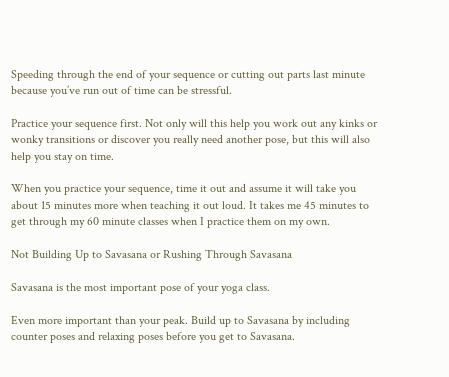Speeding through the end of your sequence or cutting out parts last minute because you’ve run out of time can be stressful.

Practice your sequence first. Not only will this help you work out any kinks or wonky transitions or discover you really need another pose, but this will also help you stay on time.

When you practice your sequence, time it out and assume it will take you about 15 minutes more when teaching it out loud. It takes me 45 minutes to get through my 60 minute classes when I practice them on my own.

Not Building Up to Savasana or Rushing Through Savasana

Savasana is the most important pose of your yoga class.

Even more important than your peak. Build up to Savasana by including counter poses and relaxing poses before you get to Savasana.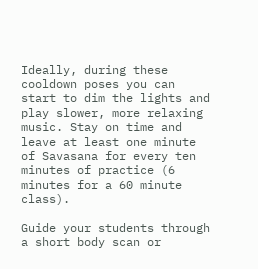Ideally, during these cooldown poses you can start to dim the lights and play slower, more relaxing music. Stay on time and leave at least one minute of Savasana for every ten minutes of practice (6 minutes for a 60 minute class).

Guide your students through a short body scan or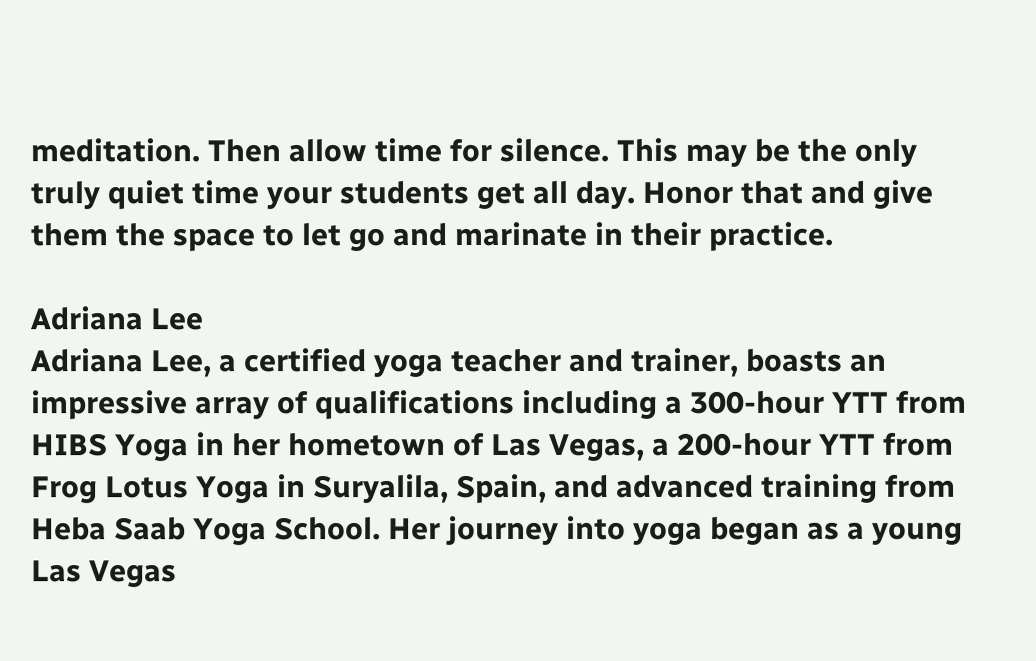meditation. Then allow time for silence. This may be the only truly quiet time your students get all day. Honor that and give them the space to let go and marinate in their practice.

Adriana Lee
Adriana Lee, a certified yoga teacher and trainer, boasts an impressive array of qualifications including a 300-hour YTT from HIBS Yoga in her hometown of Las Vegas, a 200-hour YTT from Frog Lotus Yoga in Suryalila, Spain, and advanced training from Heba Saab Yoga School. Her journey into yoga began as a young Las Vegas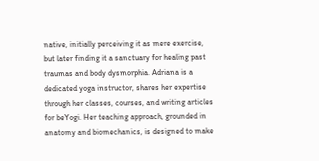native, initially perceiving it as mere exercise, but later finding it a sanctuary for healing past traumas and body dysmorphia. Adriana is a dedicated yoga instructor, shares her expertise through her classes, courses, and writing articles for beYogi. Her teaching approach, grounded in anatomy and biomechanics, is designed to make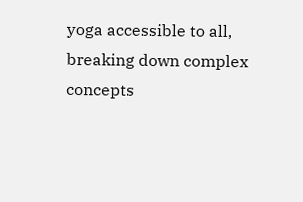yoga accessible to all, breaking down complex concepts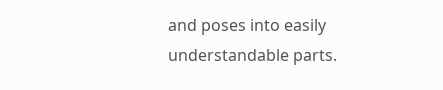and poses into easily understandable parts.